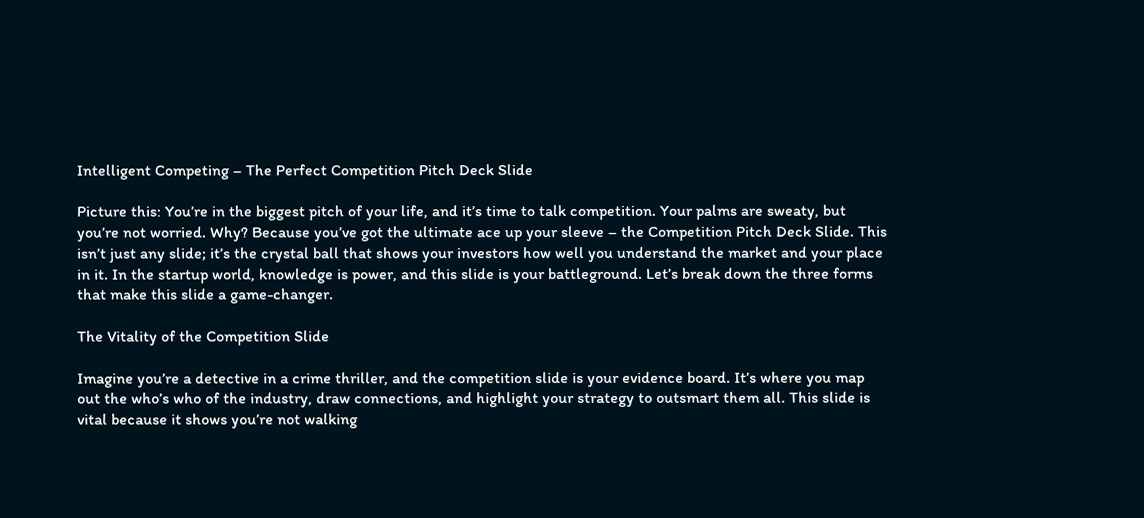Intelligent Competing – The Perfect Competition Pitch Deck Slide

Picture this: You’re in the biggest pitch of your life, and it’s time to talk competition. Your palms are sweaty, but you’re not worried. Why? Because you’ve got the ultimate ace up your sleeve – the Competition Pitch Deck Slide. This isn’t just any slide; it’s the crystal ball that shows your investors how well you understand the market and your place in it. In the startup world, knowledge is power, and this slide is your battleground. Let’s break down the three forms that make this slide a game-changer.

The Vitality of the Competition Slide

Imagine you’re a detective in a crime thriller, and the competition slide is your evidence board. It’s where you map out the who’s who of the industry, draw connections, and highlight your strategy to outsmart them all. This slide is vital because it shows you’re not walking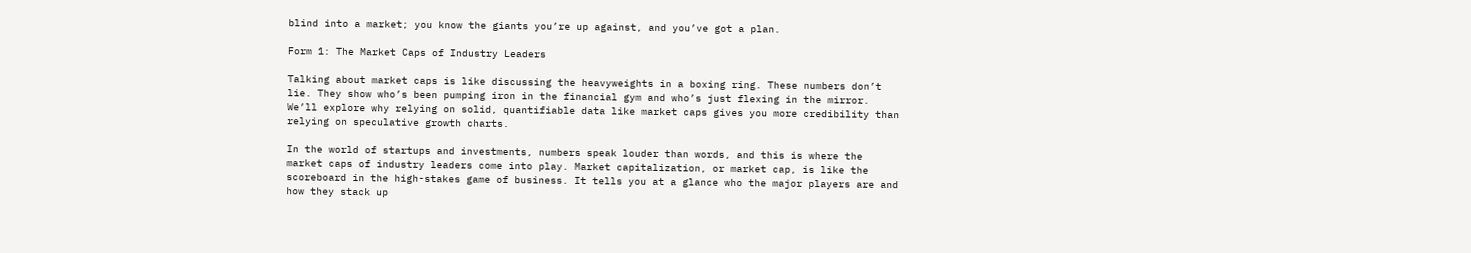blind into a market; you know the giants you’re up against, and you’ve got a plan.

Form 1: The Market Caps of Industry Leaders

Talking about market caps is like discussing the heavyweights in a boxing ring. These numbers don’t lie. They show who’s been pumping iron in the financial gym and who’s just flexing in the mirror. We’ll explore why relying on solid, quantifiable data like market caps gives you more credibility than relying on speculative growth charts.

In the world of startups and investments, numbers speak louder than words, and this is where the market caps of industry leaders come into play. Market capitalization, or market cap, is like the scoreboard in the high-stakes game of business. It tells you at a glance who the major players are and how they stack up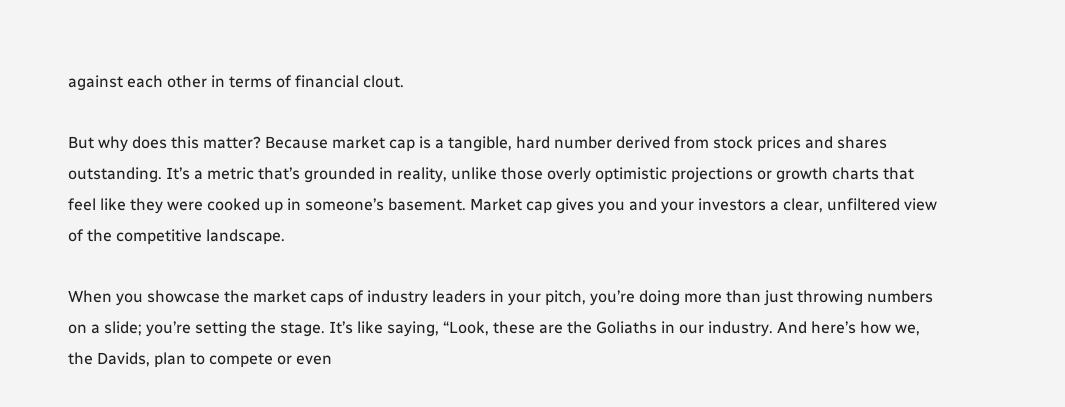against each other in terms of financial clout.

But why does this matter? Because market cap is a tangible, hard number derived from stock prices and shares outstanding. It’s a metric that’s grounded in reality, unlike those overly optimistic projections or growth charts that feel like they were cooked up in someone’s basement. Market cap gives you and your investors a clear, unfiltered view of the competitive landscape.

When you showcase the market caps of industry leaders in your pitch, you’re doing more than just throwing numbers on a slide; you’re setting the stage. It’s like saying, “Look, these are the Goliaths in our industry. And here’s how we, the Davids, plan to compete or even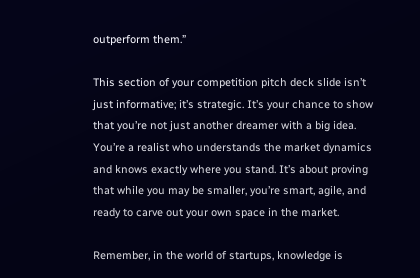outperform them.”

This section of your competition pitch deck slide isn’t just informative; it’s strategic. It’s your chance to show that you’re not just another dreamer with a big idea. You’re a realist who understands the market dynamics and knows exactly where you stand. It’s about proving that while you may be smaller, you’re smart, agile, and ready to carve out your own space in the market.

Remember, in the world of startups, knowledge is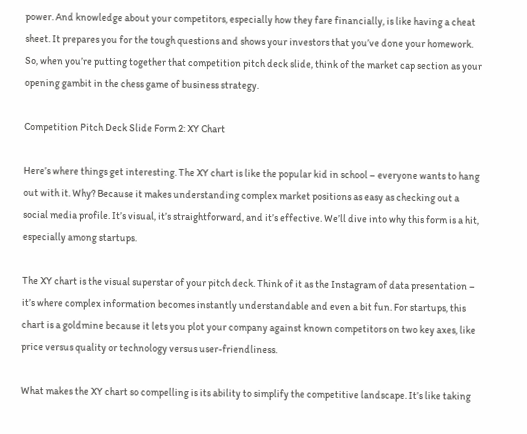power. And knowledge about your competitors, especially how they fare financially, is like having a cheat sheet. It prepares you for the tough questions and shows your investors that you’ve done your homework. So, when you’re putting together that competition pitch deck slide, think of the market cap section as your opening gambit in the chess game of business strategy.

Competition Pitch Deck Slide Form 2: XY Chart

Here’s where things get interesting. The XY chart is like the popular kid in school – everyone wants to hang out with it. Why? Because it makes understanding complex market positions as easy as checking out a social media profile. It’s visual, it’s straightforward, and it’s effective. We’ll dive into why this form is a hit, especially among startups.

The XY chart is the visual superstar of your pitch deck. Think of it as the Instagram of data presentation – it’s where complex information becomes instantly understandable and even a bit fun. For startups, this chart is a goldmine because it lets you plot your company against known competitors on two key axes, like price versus quality or technology versus user-friendliness.

What makes the XY chart so compelling is its ability to simplify the competitive landscape. It’s like taking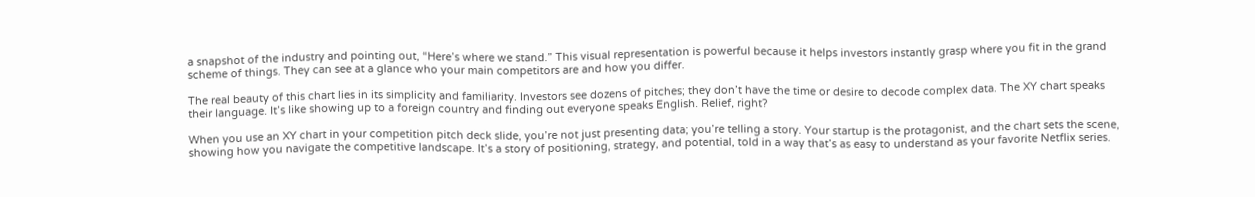a snapshot of the industry and pointing out, “Here’s where we stand.” This visual representation is powerful because it helps investors instantly grasp where you fit in the grand scheme of things. They can see at a glance who your main competitors are and how you differ.

The real beauty of this chart lies in its simplicity and familiarity. Investors see dozens of pitches; they don’t have the time or desire to decode complex data. The XY chart speaks their language. It’s like showing up to a foreign country and finding out everyone speaks English. Relief, right?

When you use an XY chart in your competition pitch deck slide, you’re not just presenting data; you’re telling a story. Your startup is the protagonist, and the chart sets the scene, showing how you navigate the competitive landscape. It’s a story of positioning, strategy, and potential, told in a way that’s as easy to understand as your favorite Netflix series.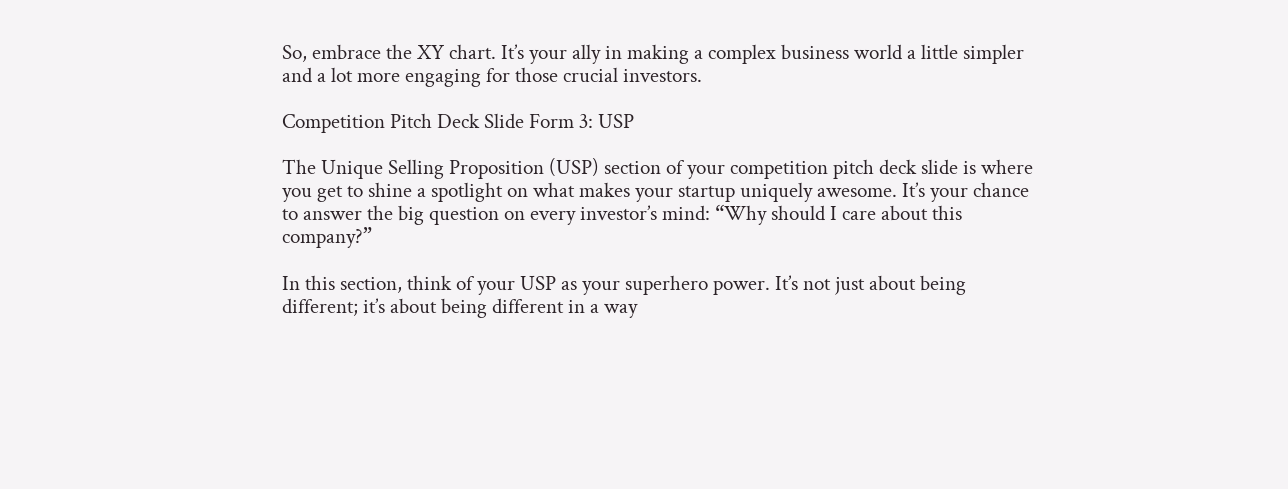So, embrace the XY chart. It’s your ally in making a complex business world a little simpler and a lot more engaging for those crucial investors.

Competition Pitch Deck Slide Form 3: USP

The Unique Selling Proposition (USP) section of your competition pitch deck slide is where you get to shine a spotlight on what makes your startup uniquely awesome. It’s your chance to answer the big question on every investor’s mind: “Why should I care about this company?”

In this section, think of your USP as your superhero power. It’s not just about being different; it’s about being different in a way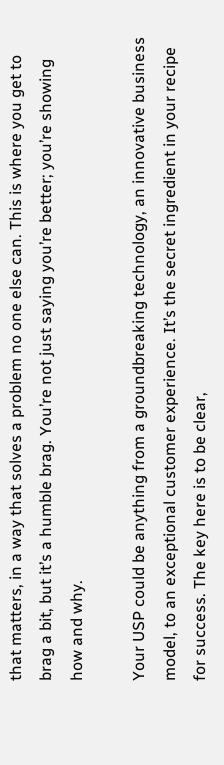that matters, in a way that solves a problem no one else can. This is where you get to brag a bit, but it’s a humble brag. You’re not just saying you’re better; you’re showing how and why.

Your USP could be anything from a groundbreaking technology, an innovative business model, to an exceptional customer experience. It’s the secret ingredient in your recipe for success. The key here is to be clear,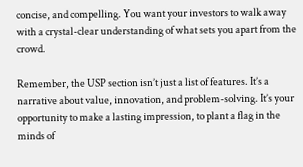concise, and compelling. You want your investors to walk away with a crystal-clear understanding of what sets you apart from the crowd.

Remember, the USP section isn’t just a list of features. It’s a narrative about value, innovation, and problem-solving. It’s your opportunity to make a lasting impression, to plant a flag in the minds of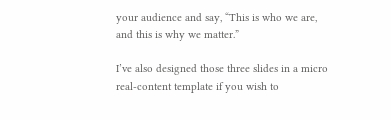your audience and say, “This is who we are, and this is why we matter.”

I’ve also designed those three slides in a micro real-content template if you wish to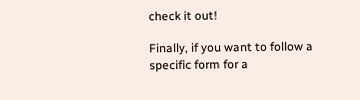check it out!

Finally, if you want to follow a specific form for a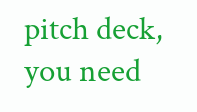pitch deck, you need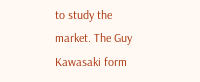to study the market. The Guy Kawasaki form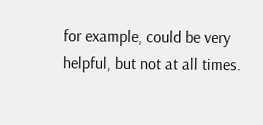for example, could be very helpful, but not at all times.